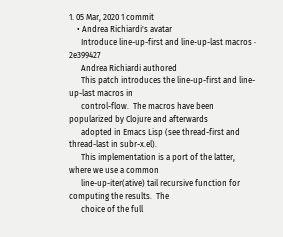1. 05 Mar, 2020 1 commit
    • Andrea Richiardi's avatar
      Introduce line-up-first and line-up-last macros · 2e399427
      Andrea Richiardi authored
      This patch introduces the line-up-first and line-up-last macros in
      control-flow.  The macros have been popularized by Clojure and afterwards
      adopted in Emacs Lisp (see thread-first and thread-last in subr-x.el).
      This implementation is a port of the latter, where we use a common
      line-up-iter(ative) tail recursive function for computing the results.  The
      choice of the full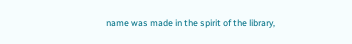name was made in the spirit of the library,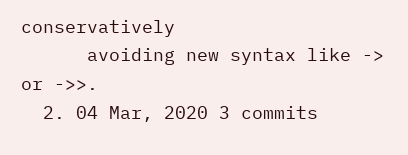conservatively
      avoiding new syntax like -> or ->>.
  2. 04 Mar, 2020 3 commits